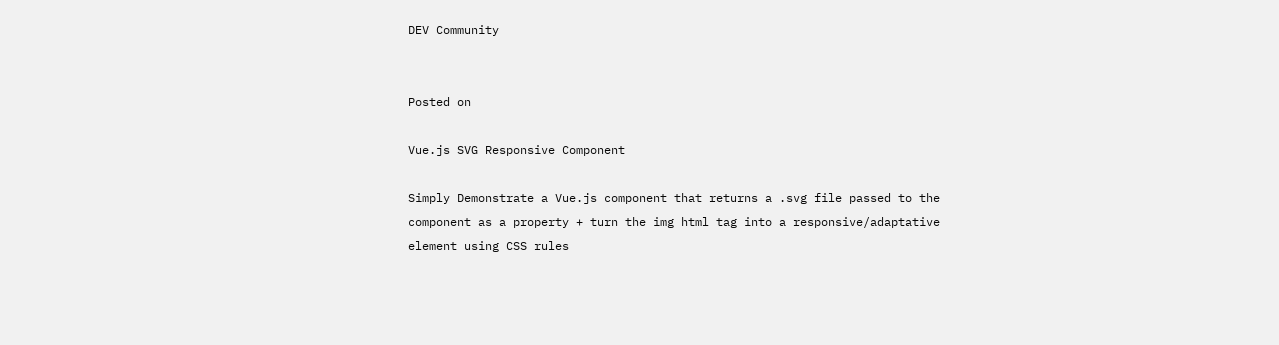DEV Community


Posted on

Vue.js SVG Responsive Component

Simply Demonstrate a Vue.js component that returns a .svg file passed to the component as a property + turn the img html tag into a responsive/adaptative element using CSS rules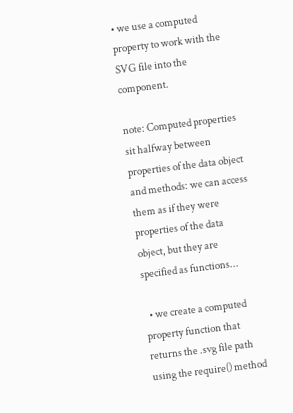• we use a computed property to work with the SVG file into the component.

note: Computed properties sit halfway between properties of the data object and methods: we can access them as if they were properties of the data object, but they are specified as functions...

  • we create a computed property function that returns the .svg file path using the require() method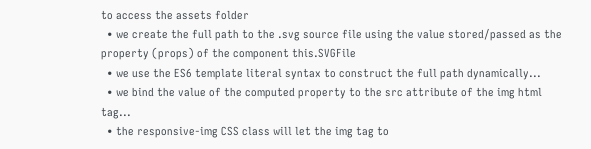to access the assets folder
  • we create the full path to the .svg source file using the value stored/passed as the property (props) of the component this.SVGFile
  • we use the ES6 template literal syntax to construct the full path dynamically...
  • we bind the value of the computed property to the src attribute of the img html tag...
  • the responsive-img CSS class will let the img tag to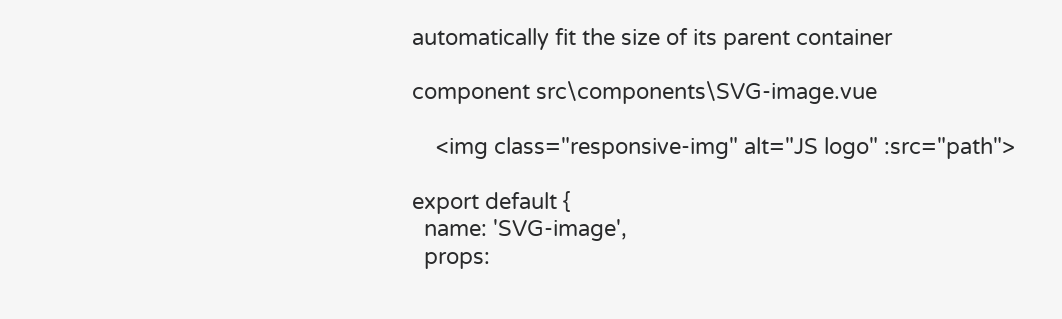automatically fit the size of its parent container

component src\components\SVG-image.vue

    <img class="responsive-img" alt="JS logo" :src="path">

export default {
  name: 'SVG-image',
  props: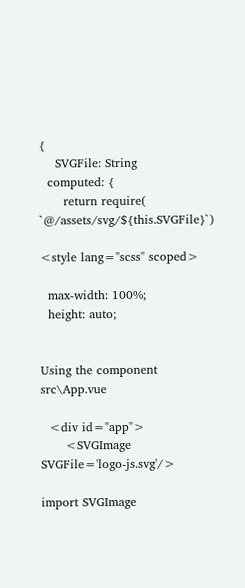{
    SVGFile: String
  computed: {
      return require( `@/assets/svg/${this.SVGFile}`)

<style lang="scss" scoped>

  max-width: 100%;
  height: auto;


Using the component src\App.vue

  <div id="app">
      <SVGImage SVGFile='logo-js.svg'/>

import SVGImage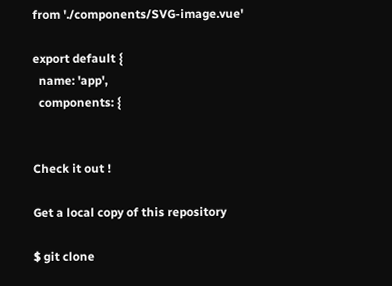from './components/SVG-image.vue'

export default {
  name: 'app',
  components: {


Check it out !

Get a local copy of this repository

$ git clone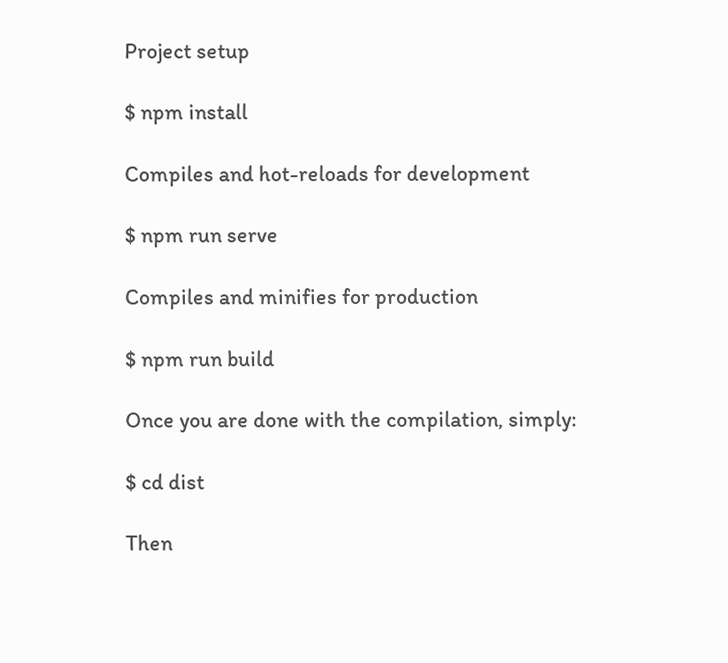Project setup

$ npm install

Compiles and hot-reloads for development

$ npm run serve

Compiles and minifies for production

$ npm run build

Once you are done with the compilation, simply:

$ cd dist

Then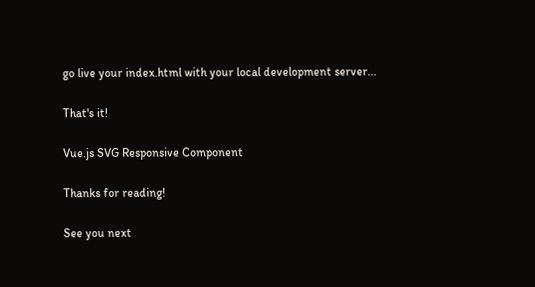go live your index.html with your local development server...

That's it!

Vue.js SVG Responsive Component

Thanks for reading!

See you next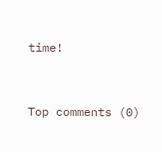time!


Top comments (0)